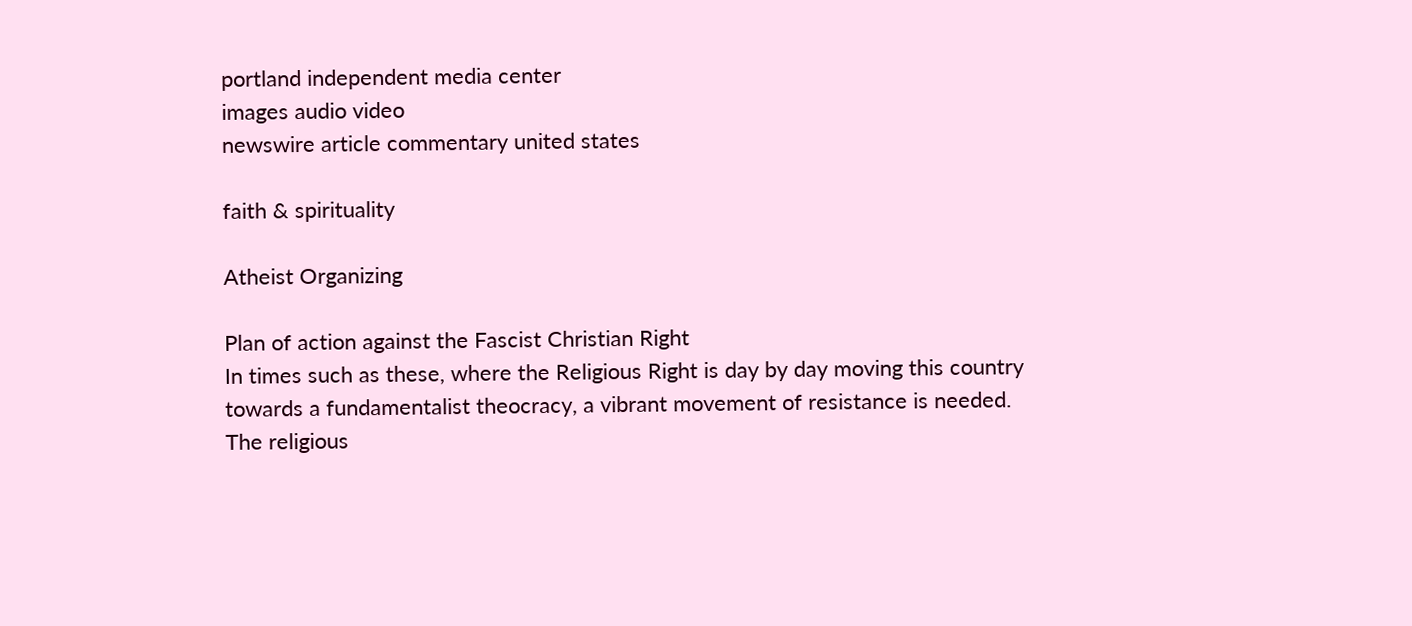portland independent media center
images audio video
newswire article commentary united states

faith & spirituality

Atheist Organizing

Plan of action against the Fascist Christian Right
In times such as these, where the Religious Right is day by day moving this country towards a fundamentalist theocracy, a vibrant movement of resistance is needed.
The religious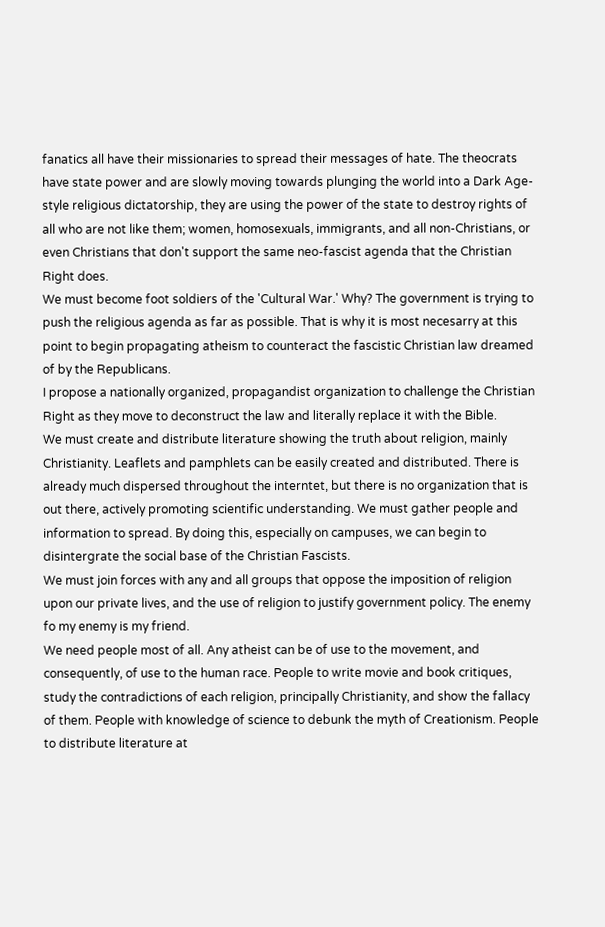fanatics all have their missionaries to spread their messages of hate. The theocrats have state power and are slowly moving towards plunging the world into a Dark Age-style religious dictatorship, they are using the power of the state to destroy rights of all who are not like them; women, homosexuals, immigrants, and all non-Christians, or even Christians that don't support the same neo-fascist agenda that the Christian Right does.
We must become foot soldiers of the 'Cultural War.' Why? The government is trying to push the religious agenda as far as possible. That is why it is most necesarry at this point to begin propagating atheism to counteract the fascistic Christian law dreamed of by the Republicans.
I propose a nationally organized, propagandist organization to challenge the Christian Right as they move to deconstruct the law and literally replace it with the Bible.
We must create and distribute literature showing the truth about religion, mainly Christianity. Leaflets and pamphlets can be easily created and distributed. There is already much dispersed throughout the interntet, but there is no organization that is out there, actively promoting scientific understanding. We must gather people and information to spread. By doing this, especially on campuses, we can begin to disintergrate the social base of the Christian Fascists.
We must join forces with any and all groups that oppose the imposition of religion upon our private lives, and the use of religion to justify government policy. The enemy fo my enemy is my friend.
We need people most of all. Any atheist can be of use to the movement, and consequently, of use to the human race. People to write movie and book critiques, study the contradictions of each religion, principally Christianity, and show the fallacy of them. People with knowledge of science to debunk the myth of Creationism. People to distribute literature at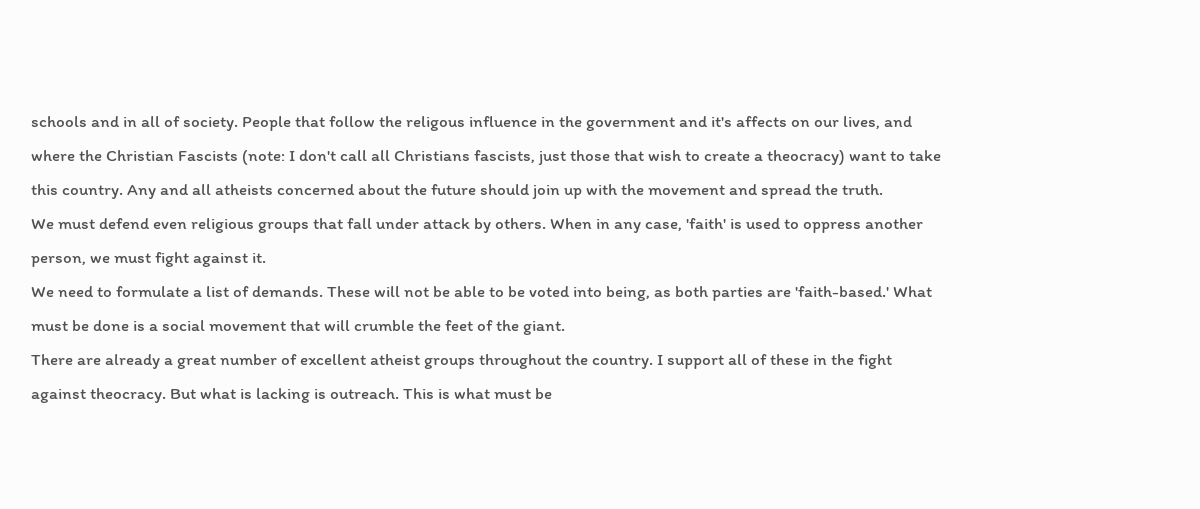schools and in all of society. People that follow the religous influence in the government and it's affects on our lives, and where the Christian Fascists (note: I don't call all Christians fascists, just those that wish to create a theocracy) want to take this country. Any and all atheists concerned about the future should join up with the movement and spread the truth.
We must defend even religious groups that fall under attack by others. When in any case, 'faith' is used to oppress another person, we must fight against it.
We need to formulate a list of demands. These will not be able to be voted into being, as both parties are 'faith-based.' What must be done is a social movement that will crumble the feet of the giant.
There are already a great number of excellent atheist groups throughout the country. I support all of these in the fight against theocracy. But what is lacking is outreach. This is what must be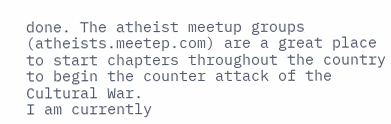done. The atheist meetup groups (atheists.meetep.com) are a great place to start chapters throughout the country to begin the counter attack of the Cultural War.
I am currently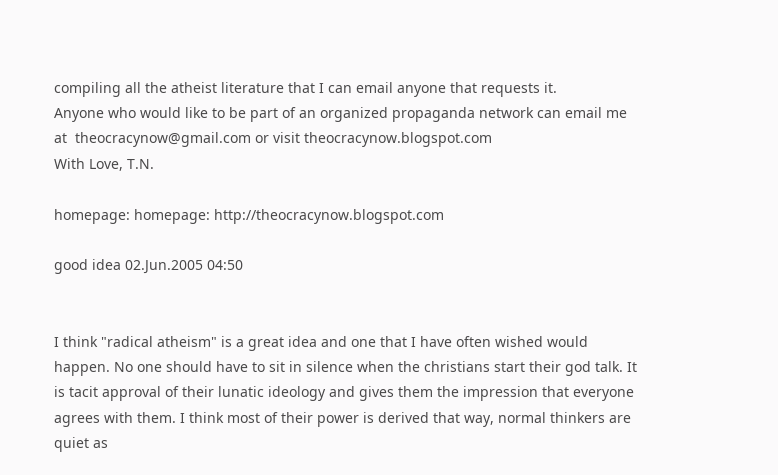compiling all the atheist literature that I can email anyone that requests it.
Anyone who would like to be part of an organized propaganda network can email me at  theocracynow@gmail.com or visit theocracynow.blogspot.com
With Love, T.N.

homepage: homepage: http://theocracynow.blogspot.com

good idea 02.Jun.2005 04:50


I think "radical atheism" is a great idea and one that I have often wished would happen. No one should have to sit in silence when the christians start their god talk. It is tacit approval of their lunatic ideology and gives them the impression that everyone agrees with them. I think most of their power is derived that way, normal thinkers are quiet as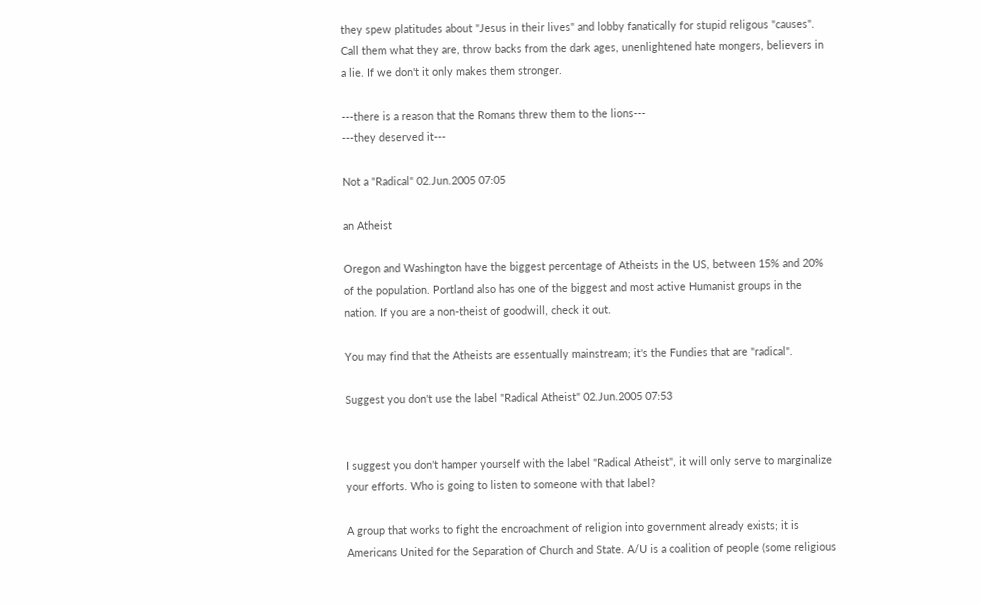they spew platitudes about "Jesus in their lives" and lobby fanatically for stupid religous "causes". Call them what they are, throw backs from the dark ages, unenlightened hate mongers, believers in a lie. If we don't it only makes them stronger.

---there is a reason that the Romans threw them to the lions---
---they deserved it---

Not a "Radical" 02.Jun.2005 07:05

an Atheist

Oregon and Washington have the biggest percentage of Atheists in the US, between 15% and 20% of the population. Portland also has one of the biggest and most active Humanist groups in the nation. If you are a non-theist of goodwill, check it out.

You may find that the Atheists are essentually mainstream; it's the Fundies that are "radical".

Suggest you don't use the label "Radical Atheist" 02.Jun.2005 07:53


I suggest you don't hamper yourself with the label "Radical Atheist", it will only serve to marginalize your efforts. Who is going to listen to someone with that label?

A group that works to fight the encroachment of religion into government already exists; it is Americans United for the Separation of Church and State. A/U is a coalition of people (some religious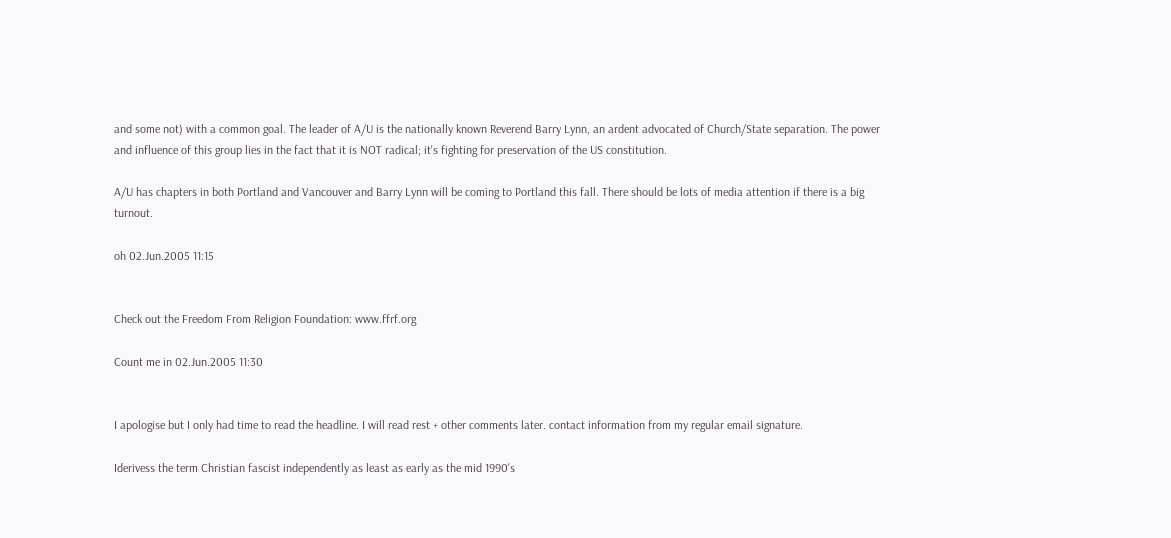and some not) with a common goal. The leader of A/U is the nationally known Reverend Barry Lynn, an ardent advocated of Church/State separation. The power and influence of this group lies in the fact that it is NOT radical; it's fighting for preservation of the US constitution.

A/U has chapters in both Portland and Vancouver and Barry Lynn will be coming to Portland this fall. There should be lots of media attention if there is a big turnout.

oh 02.Jun.2005 11:15


Check out the Freedom From Religion Foundation: www.ffrf.org

Count me in 02.Jun.2005 11:30


I apologise but I only had time to read the headline. I will read rest + other comments later. contact information from my regular email signature.

Iderivess the term Christian fascist independently as least as early as the mid 1990's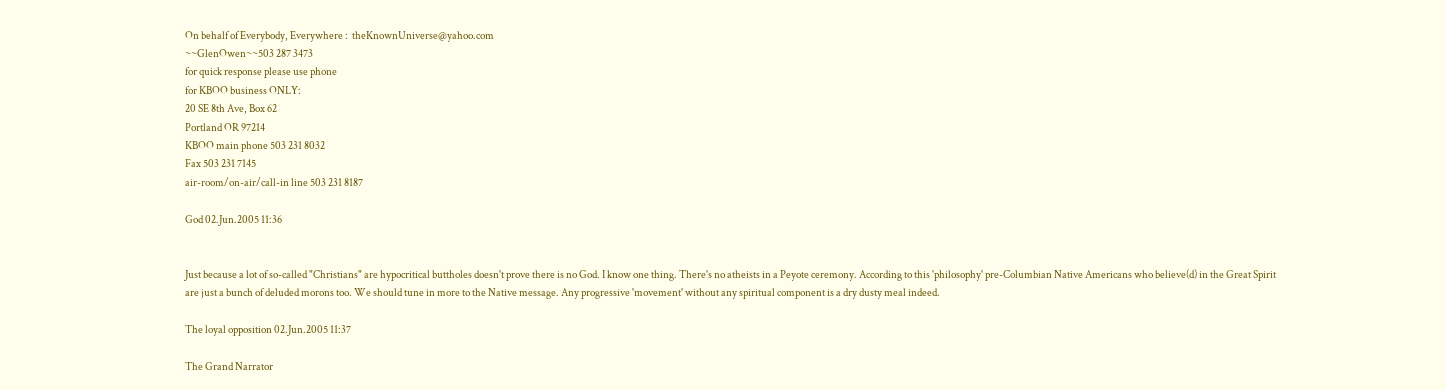On behalf of Everybody, Everywhere :  theKnownUniverse@yahoo.com
~~GlenOwen~~503 287 3473
for quick response please use phone
for KBOO business ONLY:
20 SE 8th Ave, Box 62
Portland OR 97214
KBOO main phone 503 231 8032
Fax 503 231 7145
air-room/on-air/call-in line 503 231 8187

God 02.Jun.2005 11:36


Just because a lot of so-called "Christians" are hypocritical buttholes doesn't prove there is no God. I know one thing. There's no atheists in a Peyote ceremony. According to this 'philosophy' pre-Columbian Native Americans who believe(d) in the Great Spirit are just a bunch of deluded morons too. We should tune in more to the Native message. Any progressive 'movement' without any spiritual component is a dry dusty meal indeed.

The loyal opposition 02.Jun.2005 11:37

The Grand Narrator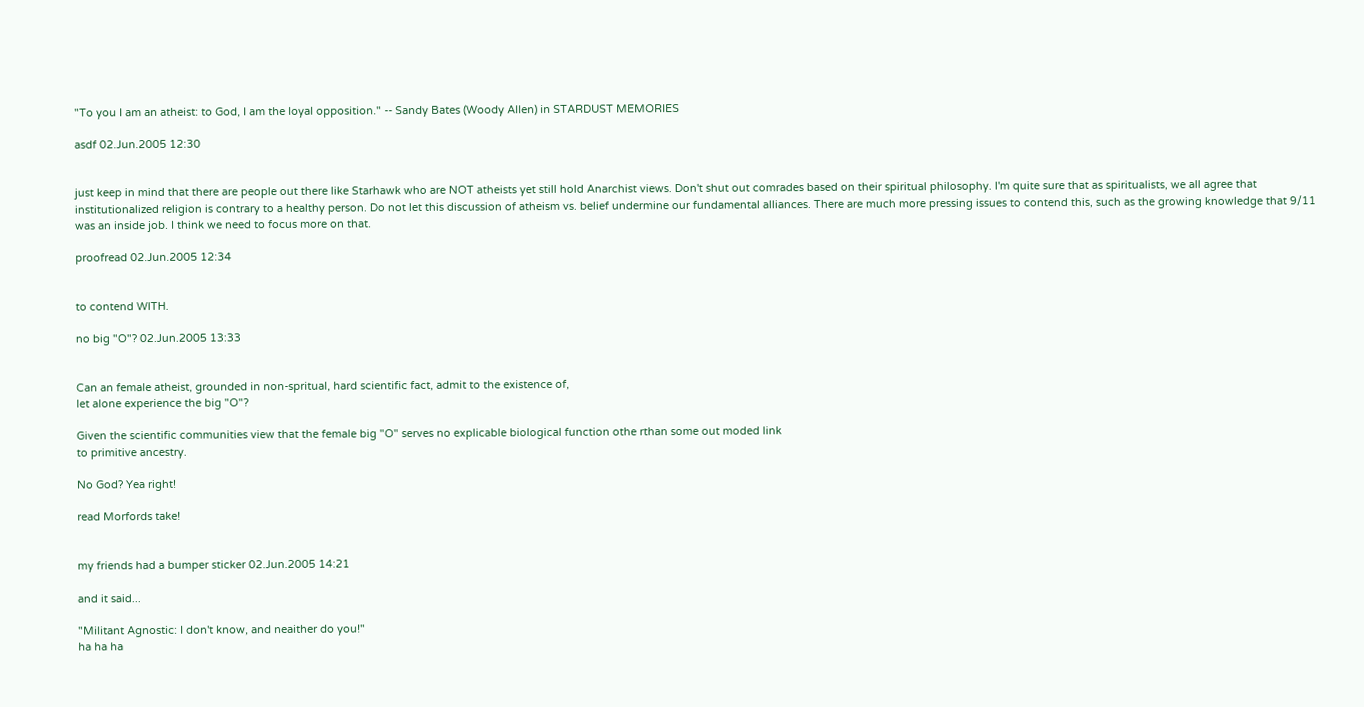"To you I am an atheist: to God, I am the loyal opposition." -- Sandy Bates (Woody Allen) in STARDUST MEMORIES

asdf 02.Jun.2005 12:30


just keep in mind that there are people out there like Starhawk who are NOT atheists yet still hold Anarchist views. Don't shut out comrades based on their spiritual philosophy. I'm quite sure that as spiritualists, we all agree that institutionalized religion is contrary to a healthy person. Do not let this discussion of atheism vs. belief undermine our fundamental alliances. There are much more pressing issues to contend this, such as the growing knowledge that 9/11 was an inside job. I think we need to focus more on that.

proofread 02.Jun.2005 12:34


to contend WITH.

no big "O"? 02.Jun.2005 13:33


Can an female atheist, grounded in non-spritual, hard scientific fact, admit to the existence of,
let alone experience the big "O"?

Given the scientific communities view that the female big "O" serves no explicable biological function othe rthan some out moded link
to primitive ancestry.

No God? Yea right!

read Morfords take!


my friends had a bumper sticker 02.Jun.2005 14:21

and it said...

"Militant Agnostic: I don't know, and neaither do you!"
ha ha ha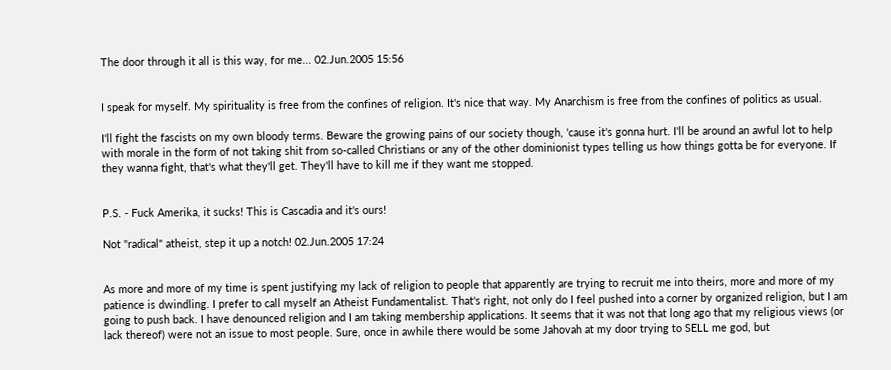The door through it all is this way, for me... 02.Jun.2005 15:56


I speak for myself. My spirituality is free from the confines of religion. It's nice that way. My Anarchism is free from the confines of politics as usual.

I'll fight the fascists on my own bloody terms. Beware the growing pains of our society though, 'cause it's gonna hurt. I'll be around an awful lot to help with morale in the form of not taking shit from so-called Christians or any of the other dominionist types telling us how things gotta be for everyone. If they wanna fight, that's what they'll get. They'll have to kill me if they want me stopped.


P.S. - Fuck Amerika, it sucks! This is Cascadia and it's ours!

Not "radical" atheist, step it up a notch! 02.Jun.2005 17:24


As more and more of my time is spent justifying my lack of religion to people that apparently are trying to recruit me into theirs, more and more of my patience is dwindling. I prefer to call myself an Atheist Fundamentalist. That's right, not only do I feel pushed into a corner by organized religion, but I am going to push back. I have denounced religion and I am taking membership applications. It seems that it was not that long ago that my religious views (or lack thereof) were not an issue to most people. Sure, once in awhile there would be some Jahovah at my door trying to SELL me god, but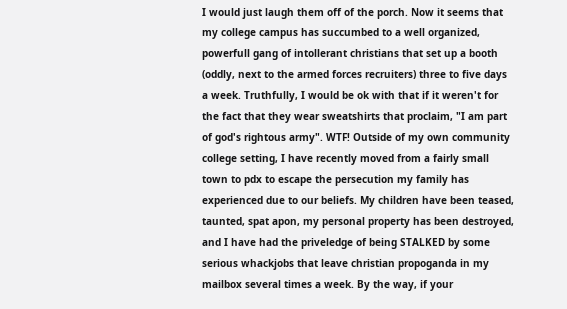I would just laugh them off of the porch. Now it seems that my college campus has succumbed to a well organized, powerfull gang of intollerant christians that set up a booth (oddly, next to the armed forces recruiters) three to five days a week. Truthfully, I would be ok with that if it weren't for the fact that they wear sweatshirts that proclaim, "I am part of god's rightous army". WTF! Outside of my own community college setting, I have recently moved from a fairly small town to pdx to escape the persecution my family has experienced due to our beliefs. My children have been teased, taunted, spat apon, my personal property has been destroyed, and I have had the priveledge of being STALKED by some serious whackjobs that leave christian propoganda in my mailbox several times a week. By the way, if your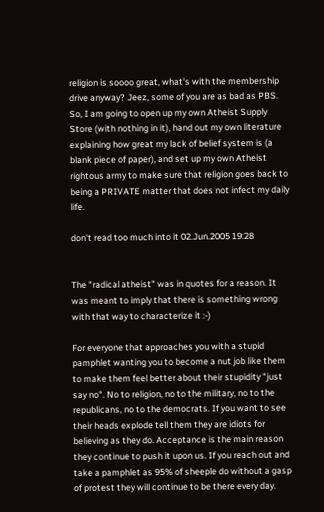religion is soooo great, what's with the membership drive anyway? Jeez, some of you are as bad as PBS. So, I am going to open up my own Atheist Supply Store (with nothing in it), hand out my own literature explaining how great my lack of belief system is (a blank piece of paper), and set up my own Atheist rightous army to make sure that religion goes back to being a PRIVATE matter that does not infect my daily life.

don't read too much into it 02.Jun.2005 19:28


The "radical atheist" was in quotes for a reason. It was meant to imply that there is something wrong with that way to characterize it :-)

For everyone that approaches you with a stupid pamphlet wanting you to become a nut job like them to make them feel better about their stupidity "just say no". No to religion, no to the military, no to the republicans, no to the democrats. If you want to see their heads explode tell them they are idiots for believing as they do. Acceptance is the main reason they continue to push it upon us. If you reach out and take a pamphlet as 95% of sheeple do without a gasp of protest they will continue to be there every day.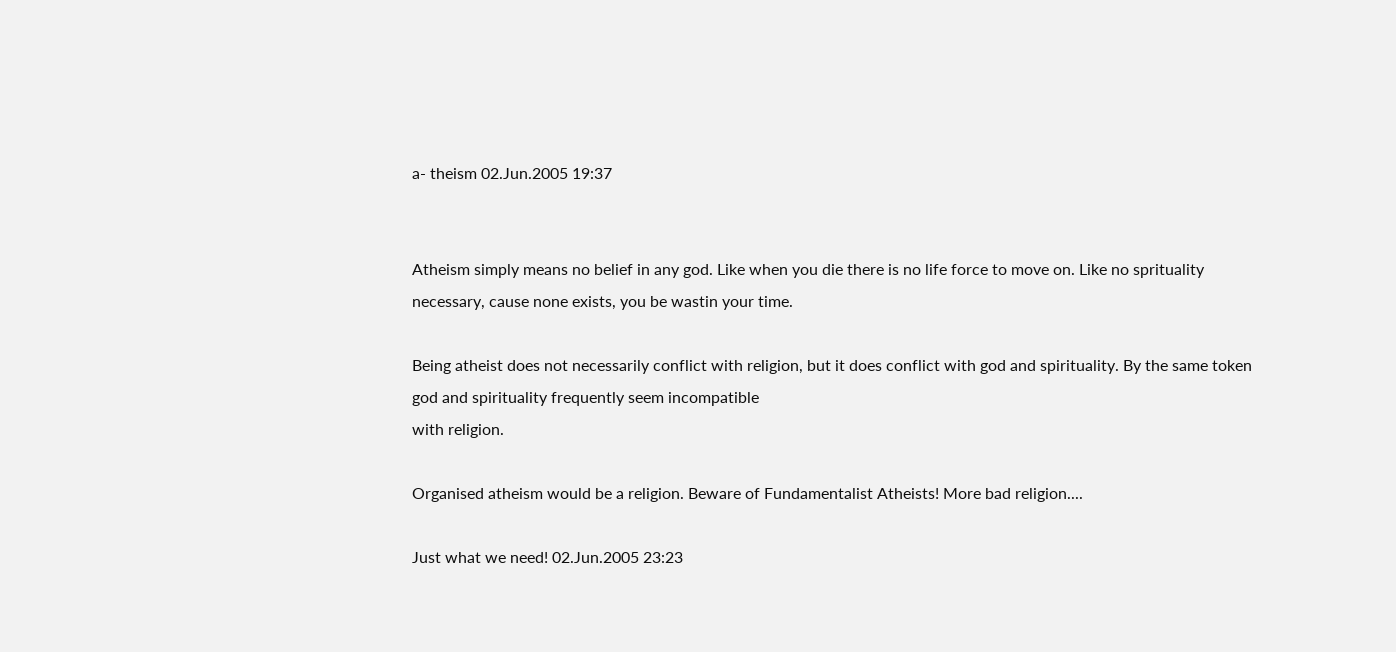a- theism 02.Jun.2005 19:37


Atheism simply means no belief in any god. Like when you die there is no life force to move on. Like no sprituality necessary, cause none exists, you be wastin your time.

Being atheist does not necessarily conflict with religion, but it does conflict with god and spirituality. By the same token god and spirituality frequently seem incompatible
with religion.

Organised atheism would be a religion. Beware of Fundamentalist Atheists! More bad religion....

Just what we need! 02.Jun.2005 23:23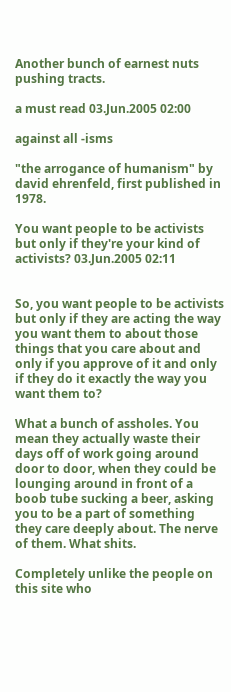Another bunch of earnest nuts pushing tracts.

a must read 03.Jun.2005 02:00

against all -isms

"the arrogance of humanism" by david ehrenfeld, first published in 1978.

You want people to be activists but only if they're your kind of activists? 03.Jun.2005 02:11


So, you want people to be activists but only if they are acting the way you want them to about those things that you care about and only if you approve of it and only if they do it exactly the way you want them to?

What a bunch of assholes. You mean they actually waste their days off of work going around door to door, when they could be lounging around in front of a boob tube sucking a beer, asking you to be a part of something they care deeply about. The nerve of them. What shits.

Completely unlike the people on this site who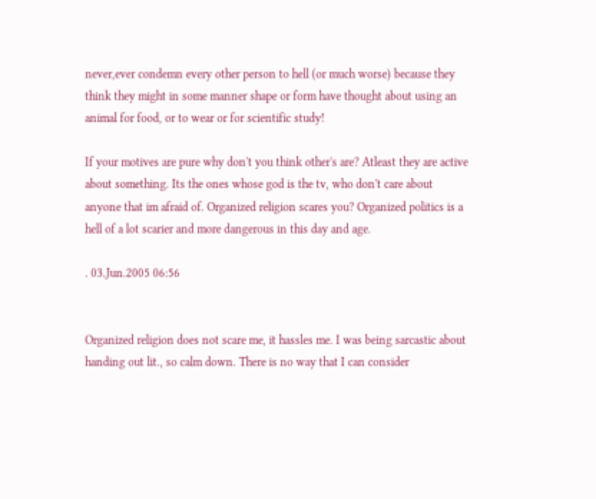never,ever condemn every other person to hell (or much worse) because they think they might in some manner shape or form have thought about using an animal for food, or to wear or for scientific study!

If your motives are pure why don't you think other's are? Atleast they are active about something. Its the ones whose god is the tv, who don't care about anyone that im afraid of. Organized religion scares you? Organized politics is a hell of a lot scarier and more dangerous in this day and age.

. 03.Jun.2005 06:56


Organized religion does not scare me, it hassles me. I was being sarcastic about handing out lit., so calm down. There is no way that I can consider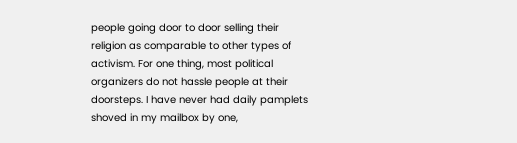people going door to door selling their religion as comparable to other types of activism. For one thing, most political organizers do not hassle people at their doorsteps. I have never had daily pamplets shoved in my mailbox by one,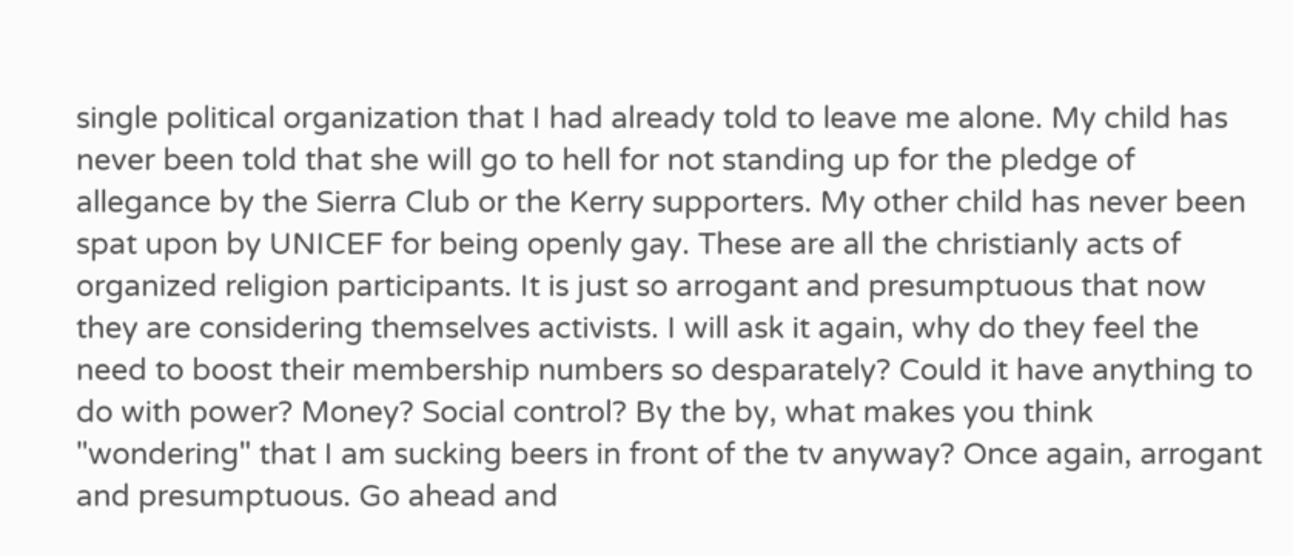single political organization that I had already told to leave me alone. My child has never been told that she will go to hell for not standing up for the pledge of allegance by the Sierra Club or the Kerry supporters. My other child has never been spat upon by UNICEF for being openly gay. These are all the christianly acts of organized religion participants. It is just so arrogant and presumptuous that now they are considering themselves activists. I will ask it again, why do they feel the need to boost their membership numbers so desparately? Could it have anything to do with power? Money? Social control? By the by, what makes you think "wondering" that I am sucking beers in front of the tv anyway? Once again, arrogant and presumptuous. Go ahead and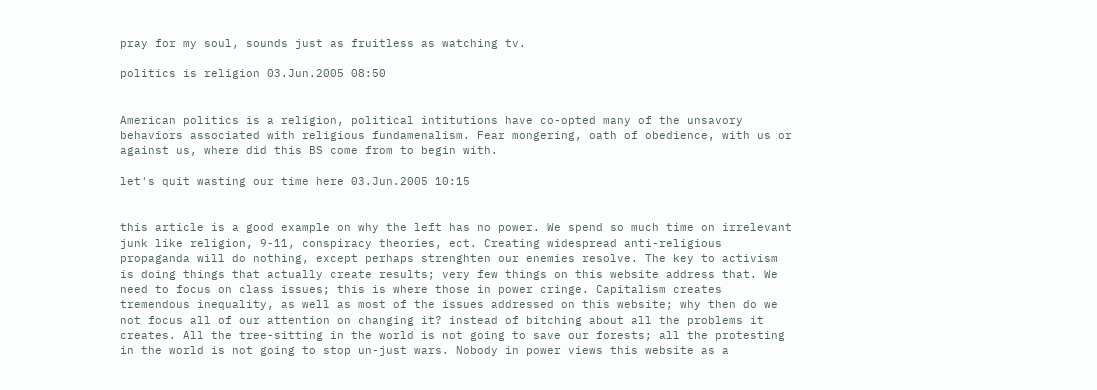pray for my soul, sounds just as fruitless as watching tv.

politics is religion 03.Jun.2005 08:50


American politics is a religion, political intitutions have co-opted many of the unsavory behaviors associated with religious fundamenalism. Fear mongering, oath of obedience, with us or against us, where did this BS come from to begin with.

let's quit wasting our time here 03.Jun.2005 10:15


this article is a good example on why the left has no power. We spend so much time on irrelevant junk like religion, 9-11, conspiracy theories, ect. Creating widespread anti-religious propaganda will do nothing, except perhaps strenghten our enemies resolve. The key to activism is doing things that actually create results; very few things on this website address that. We need to focus on class issues; this is where those in power cringe. Capitalism creates tremendous inequality, as well as most of the issues addressed on this website; why then do we not focus all of our attention on changing it? instead of bitching about all the problems it creates. All the tree-sitting in the world is not going to save our forests; all the protesting in the world is not going to stop un-just wars. Nobody in power views this website as a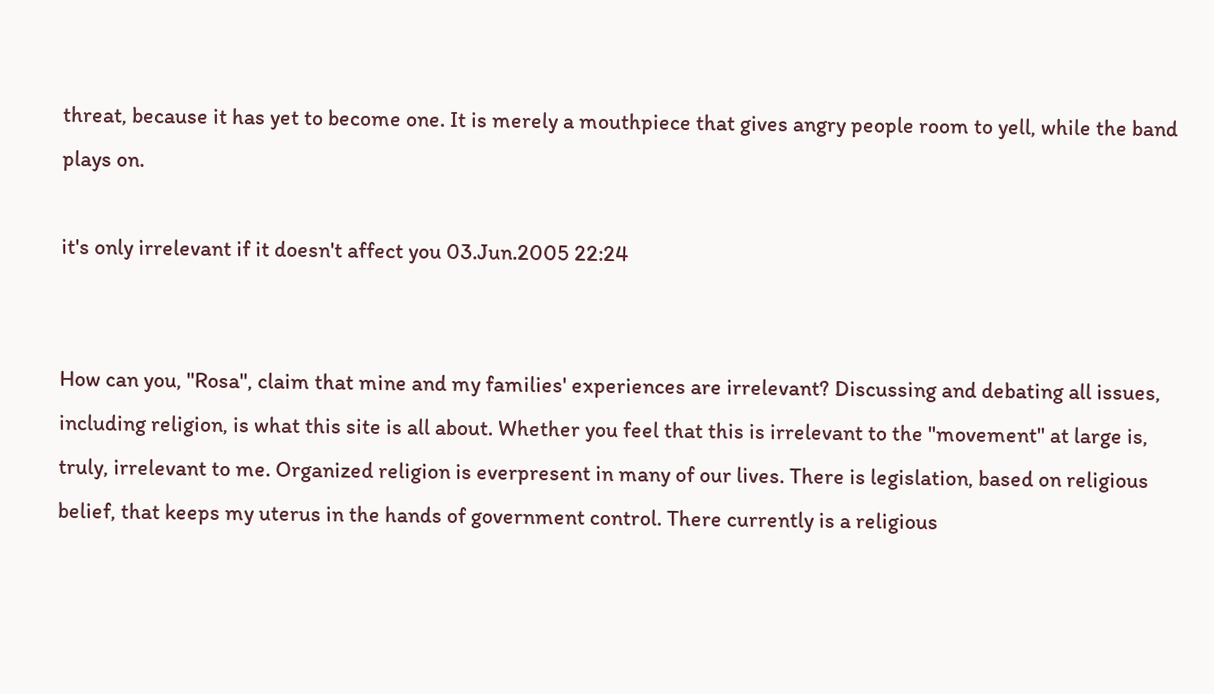threat, because it has yet to become one. It is merely a mouthpiece that gives angry people room to yell, while the band plays on.

it's only irrelevant if it doesn't affect you 03.Jun.2005 22:24


How can you, "Rosa", claim that mine and my families' experiences are irrelevant? Discussing and debating all issues, including religion, is what this site is all about. Whether you feel that this is irrelevant to the "movement" at large is, truly, irrelevant to me. Organized religion is everpresent in many of our lives. There is legislation, based on religious belief, that keeps my uterus in the hands of government control. There currently is a religious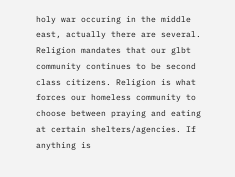holy war occuring in the middle east, actually there are several. Religion mandates that our glbt community continues to be second class citizens. Religion is what forces our homeless community to choose between praying and eating at certain shelters/agencies. If anything is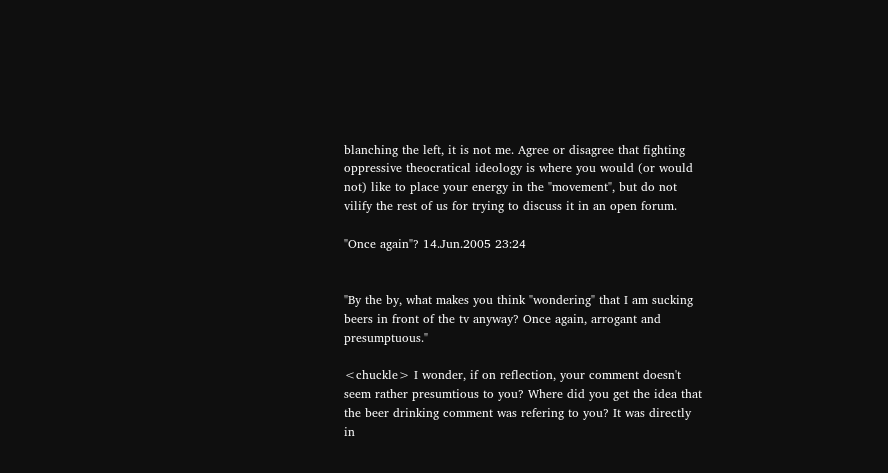blanching the left, it is not me. Agree or disagree that fighting oppressive theocratical ideology is where you would (or would not) like to place your energy in the "movement", but do not vilify the rest of us for trying to discuss it in an open forum.

"Once again"? 14.Jun.2005 23:24


"By the by, what makes you think "wondering" that I am sucking beers in front of the tv anyway? Once again, arrogant and presumptuous."

<chuckle> I wonder, if on reflection, your comment doesn't seem rather presumtious to you? Where did you get the idea that the beer drinking comment was refering to you? It was directly in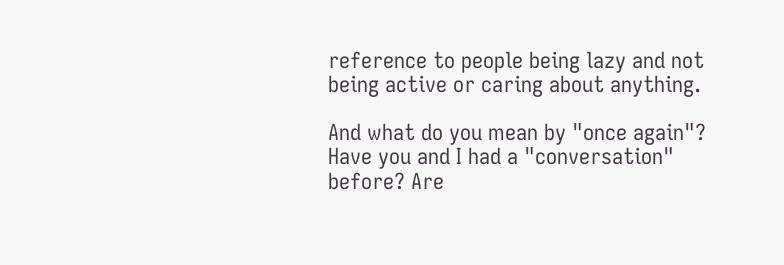reference to people being lazy and not being active or caring about anything.

And what do you mean by "once again"? Have you and I had a "conversation" before? Are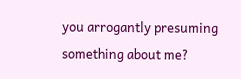you arrogantly presuming something about me?